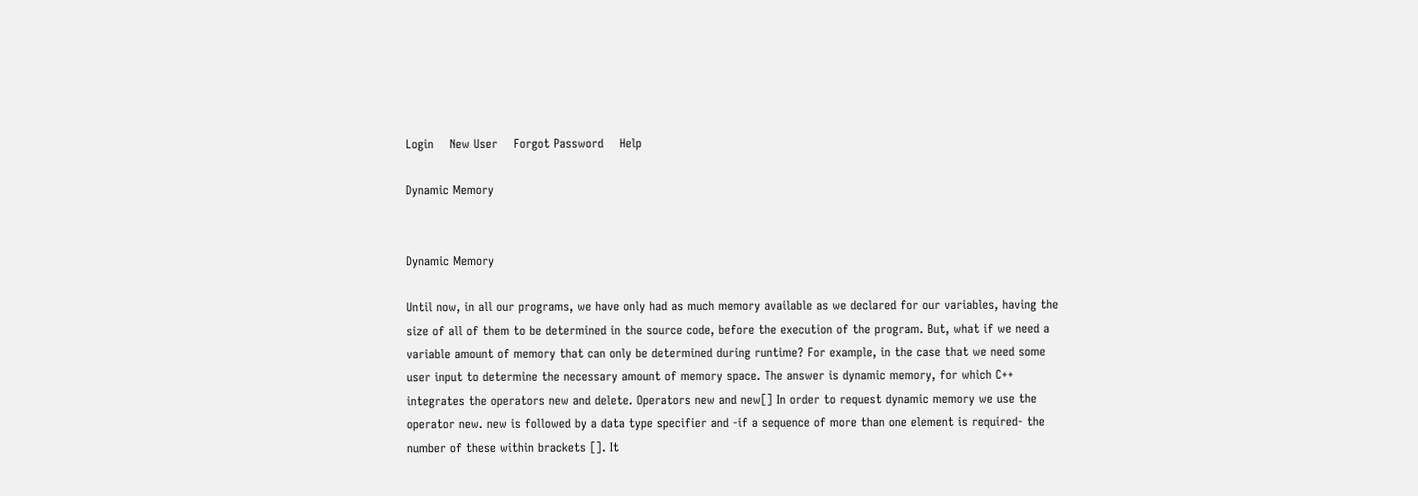Login    New User    Forgot Password    Help

Dynamic Memory


Dynamic Memory

Until now, in all our programs, we have only had as much memory available as we declared for our variables, having the size of all of them to be determined in the source code, before the execution of the program. But, what if we need a variable amount of memory that can only be determined during runtime? For example, in the case that we need some user input to determine the necessary amount of memory space. The answer is dynamic memory, for which C++ integrates the operators new and delete. Operators new and new[] In order to request dynamic memory we use the operator new. new is followed by a data type specifier and -if a sequence of more than one element is required- the number of these within brackets []. It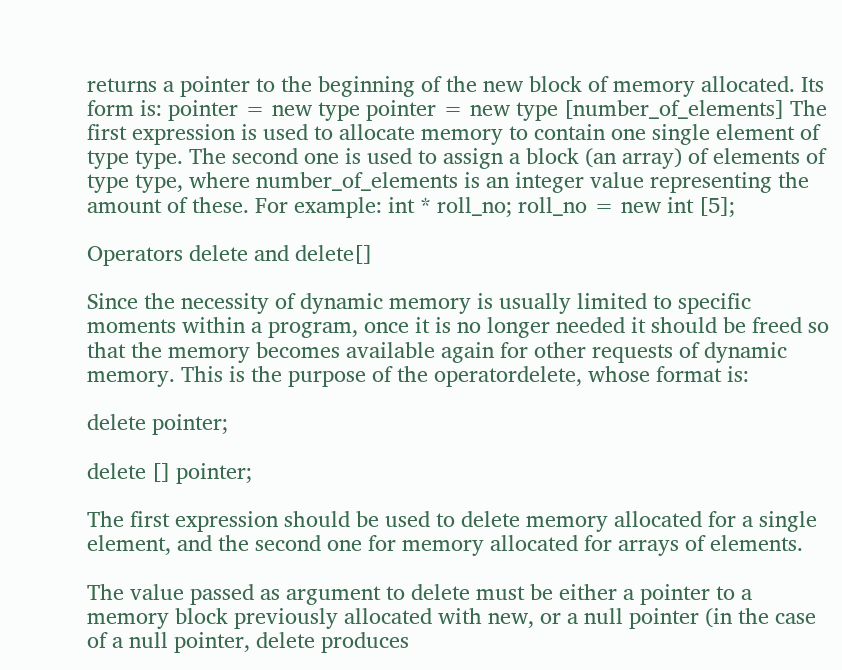returns a pointer to the beginning of the new block of memory allocated. Its form is: pointer = new type pointer = new type [number_of_elements] The first expression is used to allocate memory to contain one single element of type type. The second one is used to assign a block (an array) of elements of type type, where number_of_elements is an integer value representing the amount of these. For example: int * roll_no; roll_no = new int [5];

Operators delete and delete[]

Since the necessity of dynamic memory is usually limited to specific moments within a program, once it is no longer needed it should be freed so that the memory becomes available again for other requests of dynamic memory. This is the purpose of the operatordelete, whose format is:

delete pointer;

delete [] pointer;

The first expression should be used to delete memory allocated for a single element, and the second one for memory allocated for arrays of elements.

The value passed as argument to delete must be either a pointer to a memory block previously allocated with new, or a null pointer (in the case of a null pointer, delete produces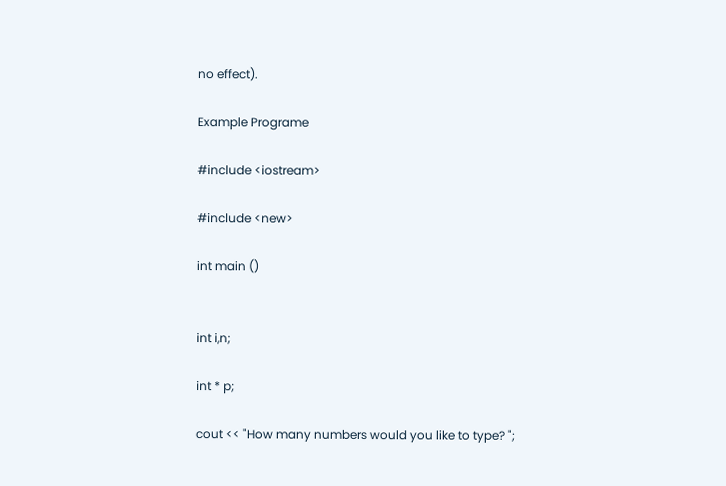no effect).

Example Programe

#include <iostream>

#include <new>

int main ()


int i,n;

int * p;

cout << "How many numbers would you like to type? ";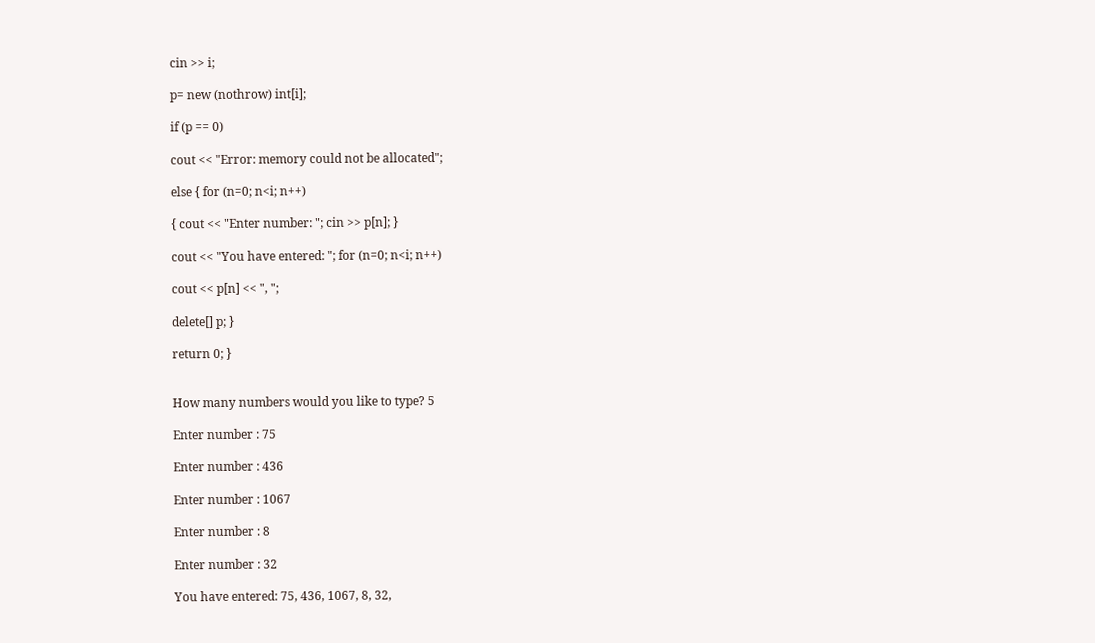cin >> i;

p= new (nothrow) int[i];

if (p == 0)

cout << "Error: memory could not be allocated";

else { for (n=0; n<i; n++)

{ cout << "Enter number: "; cin >> p[n]; }

cout << "You have entered: "; for (n=0; n<i; n++)

cout << p[n] << ", ";

delete[] p; }

return 0; }


How many numbers would you like to type? 5

Enter number : 75

Enter number : 436

Enter number : 1067

Enter number : 8

Enter number : 32

You have entered: 75, 436, 1067, 8, 32,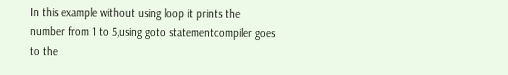In this example without using loop it prints the number from 1 to 5,using goto statementcompiler goes to the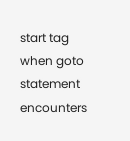start tag when goto statement encounters